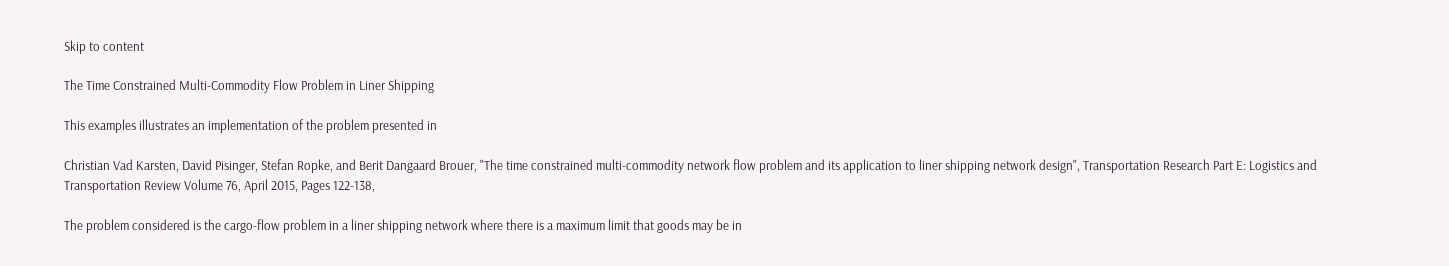Skip to content

The Time Constrained Multi-Commodity Flow Problem in Liner Shipping

This examples illustrates an implementation of the problem presented in

Christian Vad Karsten, David Pisinger, Stefan Ropke, and Berit Dangaard Brouer, "The time constrained multi-commodity network flow problem and its application to liner shipping network design", Transportation Research Part E: Logistics and Transportation Review Volume 76, April 2015, Pages 122-138,

The problem considered is the cargo-flow problem in a liner shipping network where there is a maximum limit that goods may be in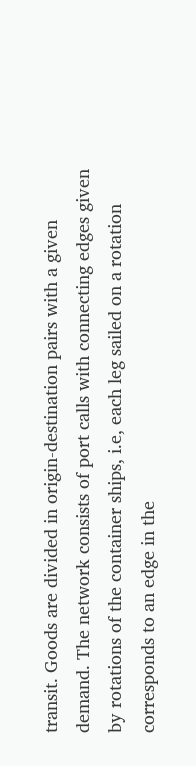transit. Goods are divided in origin-destination pairs with a given demand. The network consists of port calls with connecting edges given by rotations of the container ships, i.e, each leg sailed on a rotation corresponds to an edge in the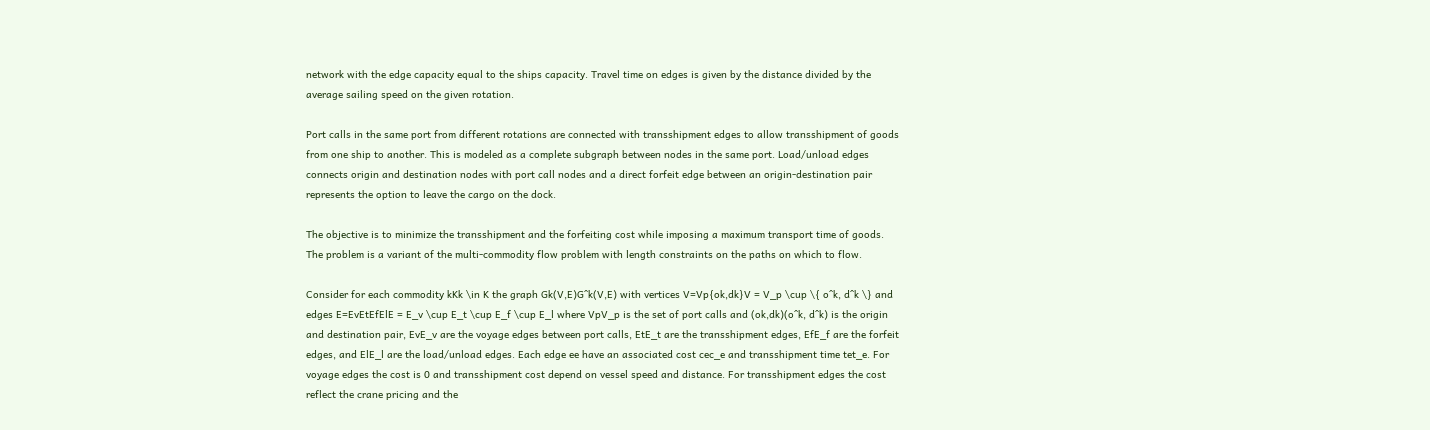network with the edge capacity equal to the ships capacity. Travel time on edges is given by the distance divided by the average sailing speed on the given rotation.

Port calls in the same port from different rotations are connected with transshipment edges to allow transshipment of goods from one ship to another. This is modeled as a complete subgraph between nodes in the same port. Load/unload edges connects origin and destination nodes with port call nodes and a direct forfeit edge between an origin-destination pair represents the option to leave the cargo on the dock.

The objective is to minimize the transshipment and the forfeiting cost while imposing a maximum transport time of goods. The problem is a variant of the multi-commodity flow problem with length constraints on the paths on which to flow.

Consider for each commodity kKk \in K the graph Gk(V,E)G^k(V,E) with vertices V=Vp{ok,dk}V = V_p \cup \{ o^k, d^k \} and edges E=EvEtEfElE = E_v \cup E_t \cup E_f \cup E_l where VpV_p is the set of port calls and (ok,dk)(o^k, d^k) is the origin and destination pair, EvE_v are the voyage edges between port calls, EtE_t are the transshipment edges, EfE_f are the forfeit edges, and ElE_l are the load/unload edges. Each edge ee have an associated cost cec_e and transshipment time tet_e. For voyage edges the cost is 0 and transshipment cost depend on vessel speed and distance. For transshipment edges the cost reflect the crane pricing and the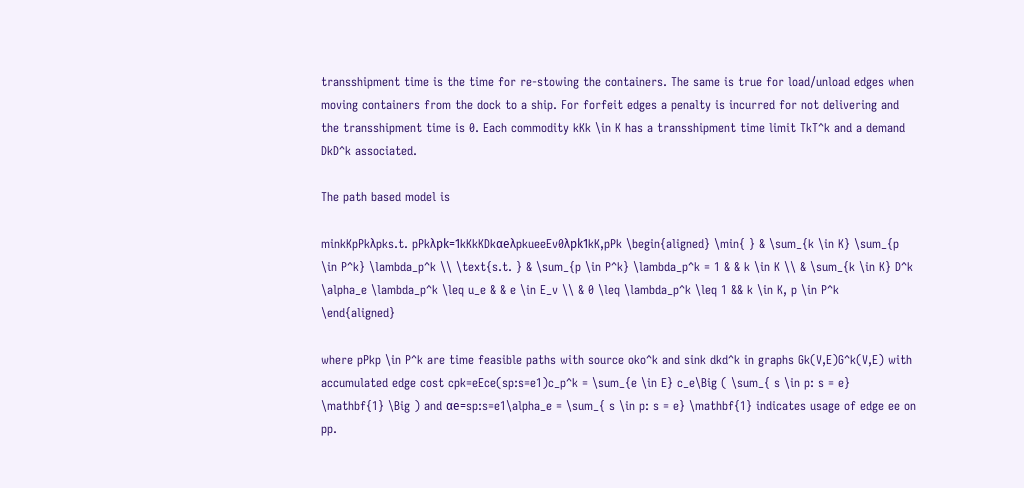transshipment time is the time for re-stowing the containers. The same is true for load/unload edges when moving containers from the dock to a ship. For forfeit edges a penalty is incurred for not delivering and the transshipment time is 0. Each commodity kKk \in K has a transshipment time limit TkT^k and a demand DkD^k associated.

The path based model is

minkKpPkλpks.t. pPkλpk=1kKkKDkαeλpkueeEv0λpk1kK,pPk \begin{aligned} \min{ } & \sum_{k \in K} \sum_{p \in P^k} \lambda_p^k \\ \text{s.t. } & \sum_{p \in P^k} \lambda_p^k = 1 & & k \in K \\ & \sum_{k \in K} D^k \alpha_e \lambda_p^k \leq u_e & & e \in E_v \\ & 0 \leq \lambda_p^k \leq 1 && k \in K, p \in P^k \end{aligned}

where pPkp \in P^k are time feasible paths with source oko^k and sink dkd^k in graphs Gk(V,E)G^k(V,E) with accumulated edge cost cpk=eEce(sp:s=e1)c_p^k = \sum_{e \in E} c_e\Big ( \sum_{ s \in p: s = e} \mathbf{1} \Big ) and αe=sp:s=e1\alpha_e = \sum_{ s \in p: s = e} \mathbf{1} indicates usage of edge ee on pp.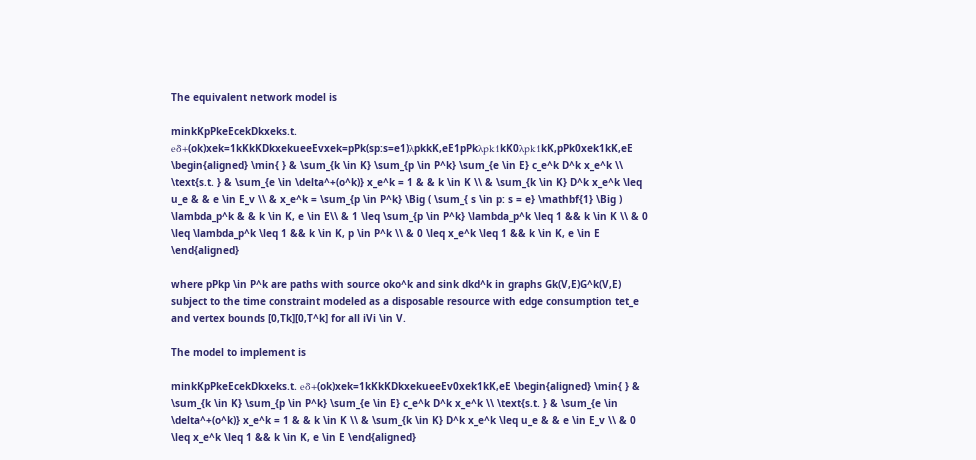The equivalent network model is

minkKpPkeEcekDkxeks.t. eδ+(ok)xek=1kKkKDkxekueeEvxek=pPk(sp:s=e1)λpkkK,eE1pPkλpk1kK0λpk1kK,pPk0xek1kK,eE \begin{aligned} \min{ } & \sum_{k \in K} \sum_{p \in P^k} \sum_{e \in E} c_e^k D^k x_e^k \\ \text{s.t. } & \sum_{e \in \delta^+(o^k)} x_e^k = 1 & & k \in K \\ & \sum_{k \in K} D^k x_e^k \leq u_e & & e \in E_v \\ & x_e^k = \sum_{p \in P^k} \Big ( \sum_{ s \in p: s = e} \mathbf{1} \Big ) \lambda_p^k & & k \in K, e \in E\\ & 1 \leq \sum_{p \in P^k} \lambda_p^k \leq 1 && k \in K \\ & 0 \leq \lambda_p^k \leq 1 && k \in K, p \in P^k \\ & 0 \leq x_e^k \leq 1 && k \in K, e \in E \end{aligned}

where pPkp \in P^k are paths with source oko^k and sink dkd^k in graphs Gk(V,E)G^k(V,E) subject to the time constraint modeled as a disposable resource with edge consumption tet_e and vertex bounds [0,Tk][0,T^k] for all iVi \in V.

The model to implement is

minkKpPkeEcekDkxeks.t. eδ+(ok)xek=1kKkKDkxekueeEv0xek1kK,eE \begin{aligned} \min{ } & \sum_{k \in K} \sum_{p \in P^k} \sum_{e \in E} c_e^k D^k x_e^k \\ \text{s.t. } & \sum_{e \in \delta^+(o^k)} x_e^k = 1 & & k \in K \\ & \sum_{k \in K} D^k x_e^k \leq u_e & & e \in E_v \\ & 0 \leq x_e^k \leq 1 && k \in K, e \in E \end{aligned}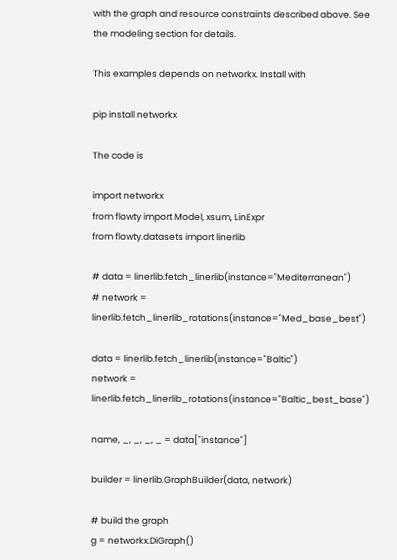with the graph and resource constraints described above. See the modeling section for details.

This examples depends on networkx. Install with

pip install networkx

The code is

import networkx
from flowty import Model, xsum, LinExpr
from flowty.datasets import linerlib

# data = linerlib.fetch_linerlib(instance="Mediterranean")
# network = linerlib.fetch_linerlib_rotations(instance="Med_base_best")

data = linerlib.fetch_linerlib(instance="Baltic")
network = linerlib.fetch_linerlib_rotations(instance="Baltic_best_base")

name, _, _, _, _ = data["instance"]

builder = linerlib.GraphBuilder(data, network)

# build the graph
g = networkx.DiGraph()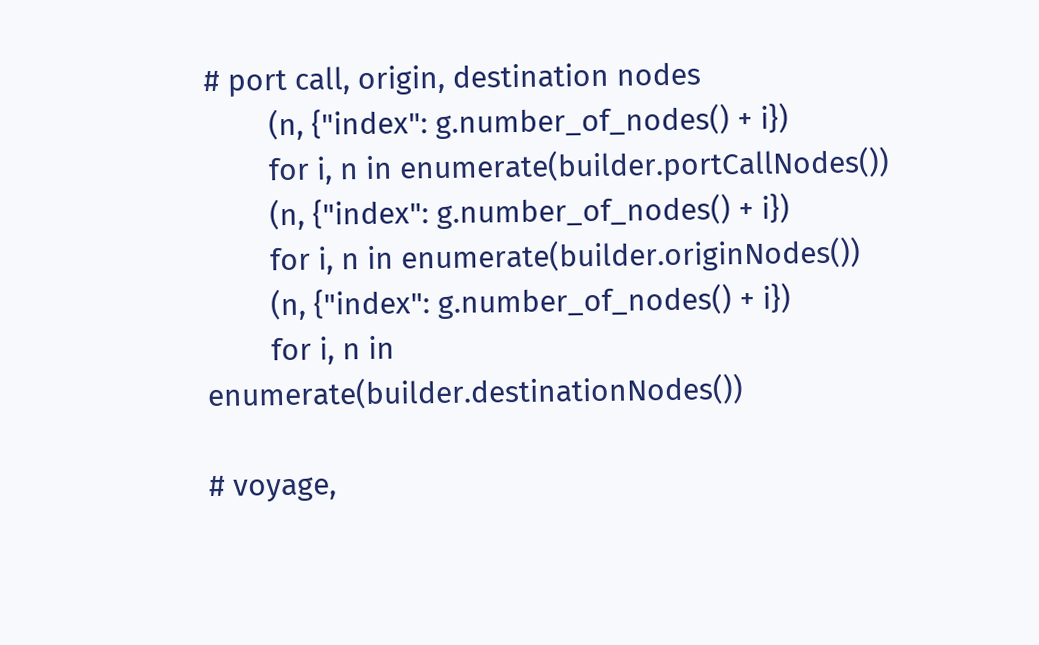# port call, origin, destination nodes
        (n, {"index": g.number_of_nodes() + i})
        for i, n in enumerate(builder.portCallNodes())
        (n, {"index": g.number_of_nodes() + i})
        for i, n in enumerate(builder.originNodes())
        (n, {"index": g.number_of_nodes() + i})
        for i, n in enumerate(builder.destinationNodes())

# voyage,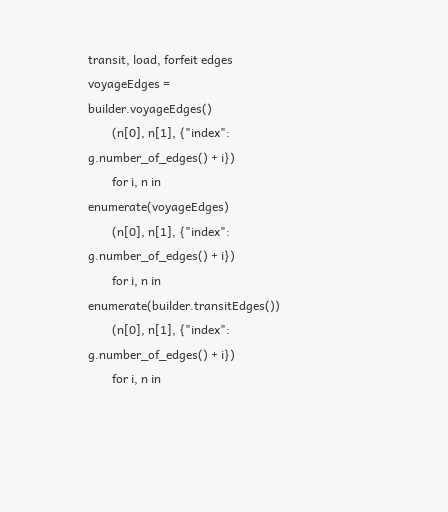transit, load, forfeit edges
voyageEdges = builder.voyageEdges()
        (n[0], n[1], {"index": g.number_of_edges() + i})
        for i, n in enumerate(voyageEdges)
        (n[0], n[1], {"index": g.number_of_edges() + i})
        for i, n in enumerate(builder.transitEdges())
        (n[0], n[1], {"index": g.number_of_edges() + i})
        for i, n in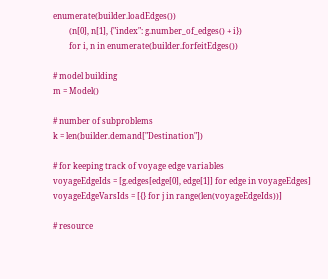enumerate(builder.loadEdges())
        (n[0], n[1], {"index": g.number_of_edges() + i})
        for i, n in enumerate(builder.forfeitEdges())

# model building
m = Model()

# number of subproblems
k = len(builder.demand["Destination"])

# for keeping track of voyage edge variables
voyageEdgeIds = [g.edges[edge[0], edge[1]] for edge in voyageEdges]
voyageEdgeVarsIds = [{} for j in range(len(voyageEdgeIds))]

# resource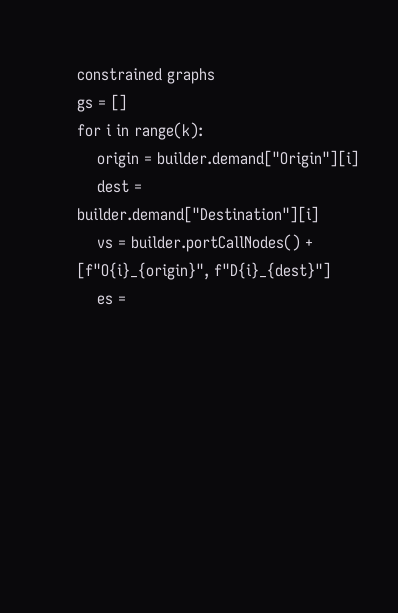constrained graphs
gs = []
for i in range(k):
    origin = builder.demand["Origin"][i]
    dest = builder.demand["Destination"][i]
    vs = builder.portCallNodes() + [f"O{i}_{origin}", f"D{i}_{dest}"]
    es =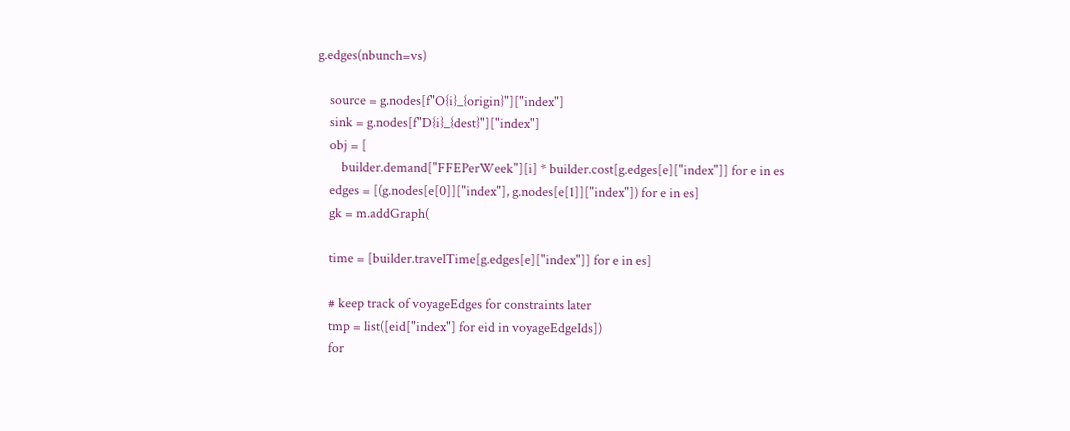g.edges(nbunch=vs)

    source = g.nodes[f"O{i}_{origin}"]["index"]
    sink = g.nodes[f"D{i}_{dest}"]["index"]
    obj = [
        builder.demand["FFEPerWeek"][i] * builder.cost[g.edges[e]["index"]] for e in es
    edges = [(g.nodes[e[0]]["index"], g.nodes[e[1]]["index"]) for e in es]
    gk = m.addGraph(

    time = [builder.travelTime[g.edges[e]["index"]] for e in es]

    # keep track of voyageEdges for constraints later
    tmp = list([eid["index"] for eid in voyageEdgeIds])
    for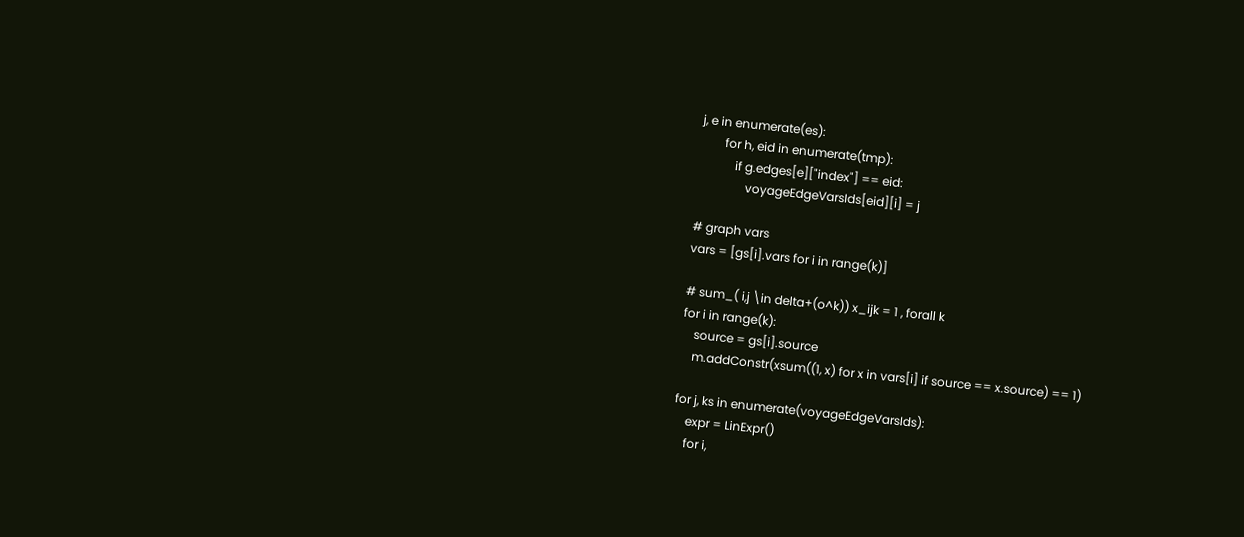j, e in enumerate(es):
        for h, eid in enumerate(tmp):
            if g.edges[e]["index"] == eid:
                voyageEdgeVarsIds[eid][i] = j

# graph vars
vars = [gs[i].vars for i in range(k)]

# sum_( i,j \in delta+(o^k)) x_ijk = 1 , forall k
for i in range(k):
    source = gs[i].source
    m.addConstr(xsum((1, x) for x in vars[i] if source == x.source) == 1)

for j, ks in enumerate(voyageEdgeVarsIds):
    expr = LinExpr()
    for i,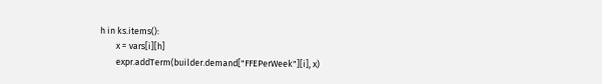h in ks.items():
        x = vars[i][h]
        expr.addTerm(builder.demand["FFEPerWeek"][i], x)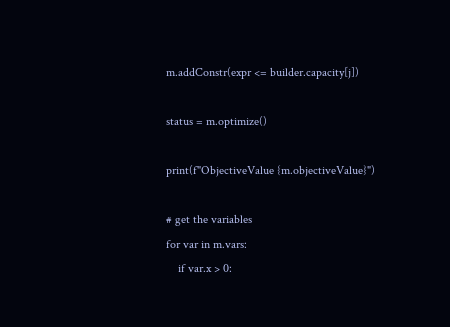m.addConstr(expr <= builder.capacity[j])

status = m.optimize()

print(f"ObjectiveValue {m.objectiveValue}")

# get the variables
for var in m.vars:
    if var.x > 0: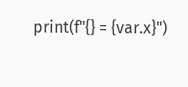print(f"{} = {var.x}")